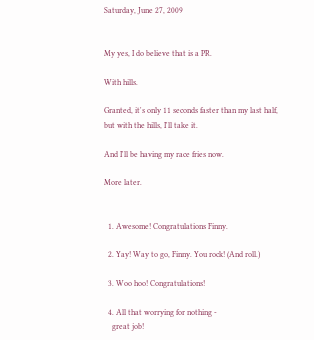Saturday, June 27, 2009


My yes, I do believe that is a PR.

With hills.

Granted, it's only 11 seconds faster than my last half, but with the hills, I'll take it.

And I'll be having my race fries now.

More later.


  1. Awesome! Congratulations Finny.

  2. Yay! Way to go, Finny. You rock! (And roll.)

  3. Woo hoo! Congratulations!

  4. All that worrying for nothing -
    great job!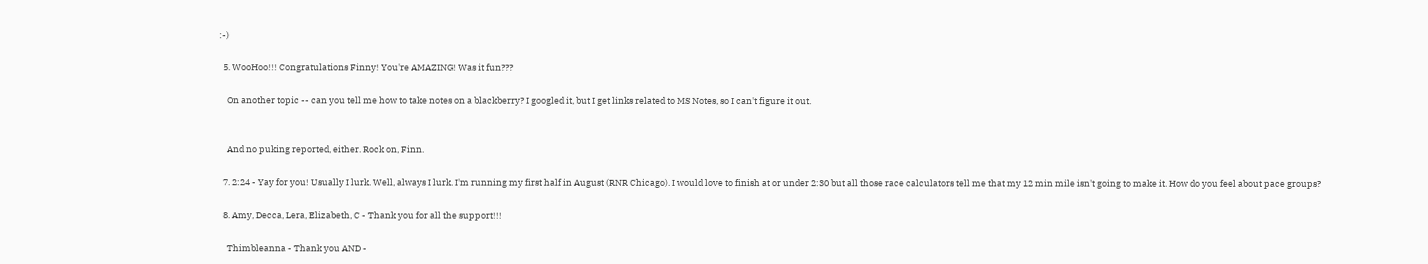:-)

  5. WooHoo!!! Congratulations Finny! You're AMAZING! Was it fun???

    On another topic -- can you tell me how to take notes on a blackberry? I googled it, but I get links related to MS Notes, so I can't figure it out.


    And no puking reported, either. Rock on, Finn.

  7. 2:24 - Yay for you! Usually I lurk. Well, always I lurk. I'm running my first half in August (RNR Chicago). I would love to finish at or under 2:30 but all those race calculators tell me that my 12 min mile isn't going to make it. How do you feel about pace groups?

  8. Amy, Decca, Lera, Elizabeth, C - Thank you for all the support!!!

    Thimbleanna - Thank you AND -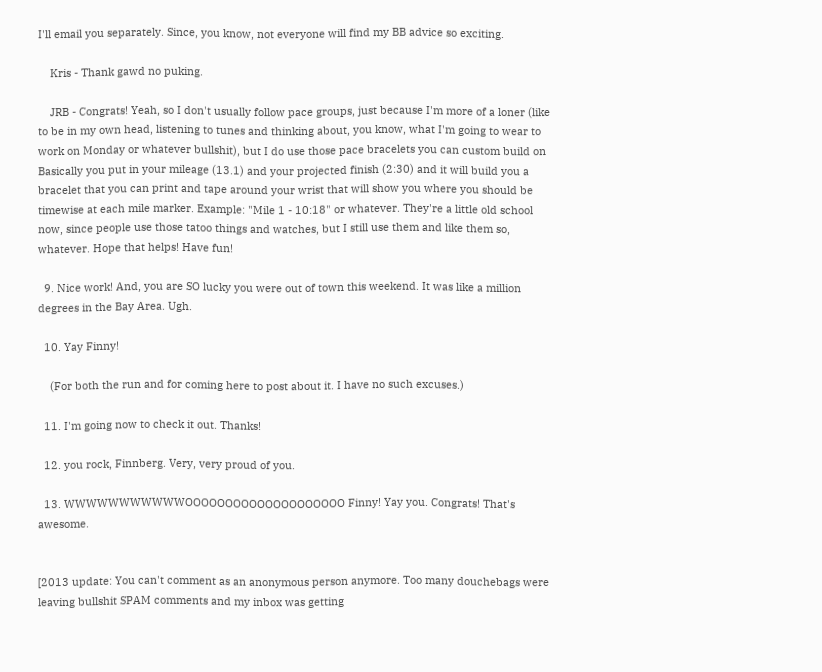I'll email you separately. Since, you know, not everyone will find my BB advice so exciting.

    Kris - Thank gawd no puking.

    JRB - Congrats! Yeah, so I don't usually follow pace groups, just because I'm more of a loner (like to be in my own head, listening to tunes and thinking about, you know, what I'm going to wear to work on Monday or whatever bullshit), but I do use those pace bracelets you can custom build on Basically you put in your mileage (13.1) and your projected finish (2:30) and it will build you a bracelet that you can print and tape around your wrist that will show you where you should be timewise at each mile marker. Example: "Mile 1 - 10:18" or whatever. They're a little old school now, since people use those tatoo things and watches, but I still use them and like them so, whatever. Hope that helps! Have fun!

  9. Nice work! And, you are SO lucky you were out of town this weekend. It was like a million degrees in the Bay Area. Ugh.

  10. Yay Finny!

    (For both the run and for coming here to post about it. I have no such excuses.)

  11. I'm going now to check it out. Thanks!

  12. you rock, Finnberg. Very, very proud of you.

  13. WWWWWWWWWWWOOOOOOOOOOOOOOOOOOOO Finny! Yay you. Congrats! That's awesome.


[2013 update: You can't comment as an anonymous person anymore. Too many douchebags were leaving bullshit SPAM comments and my inbox was getting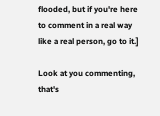flooded, but if you're here to comment in a real way like a real person, go to it.]

Look at you commenting, that's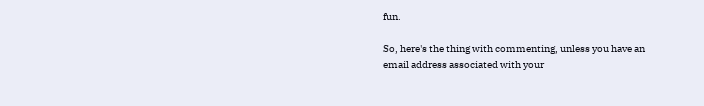fun.

So, here's the thing with commenting, unless you have an email address associated with your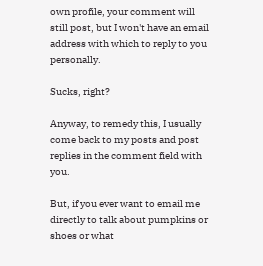own profile, your comment will still post, but I won't have an email address with which to reply to you personally.

Sucks, right?

Anyway, to remedy this, I usually come back to my posts and post replies in the comment field with you.

But, if you ever want to email me directly to talk about pumpkins or shoes or what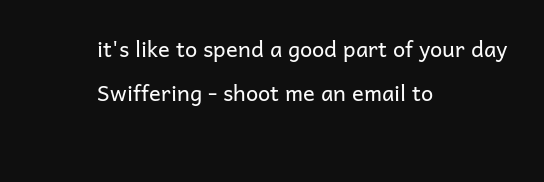it's like to spend a good part of your day Swiffering - shoot me an email to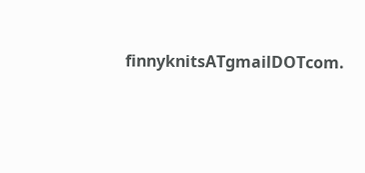finnyknitsATgmailDOTcom.